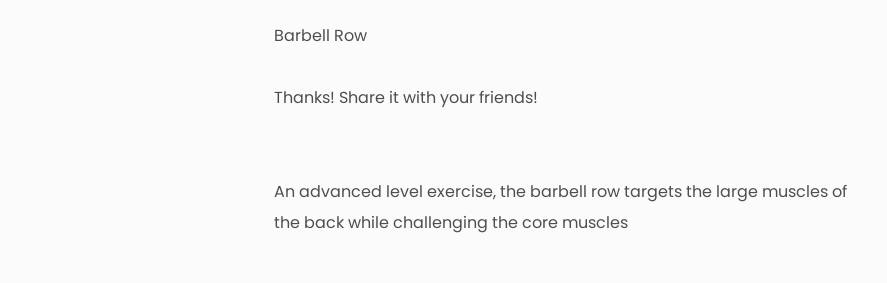Barbell Row

Thanks! Share it with your friends!


An advanced level exercise, the barbell row targets the large muscles of the back while challenging the core muscles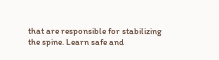that are responsible for stabilizing the spine. Learn safe and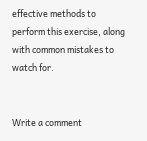effective methods to perform this exercise, along with common mistakes to watch for.


Write a comment